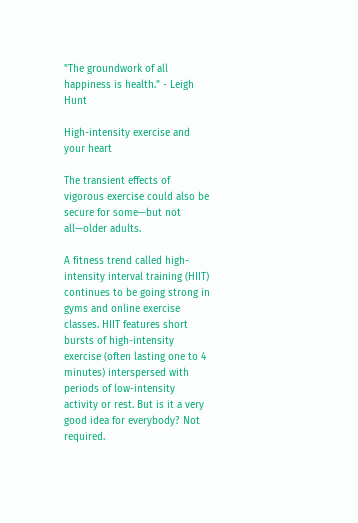"The groundwork of all happiness is health." - Leigh Hunt

High-intensity exercise and your heart

The transient effects of vigorous exercise could also be secure for some—but not all—older adults.

A fitness trend called high-intensity interval training (HIIT) continues to be going strong in gyms and online exercise classes. HIIT features short bursts of high-intensity exercise (often lasting one to 4 minutes) interspersed with periods of low-intensity activity or rest. But is it a very good idea for everybody? Not required.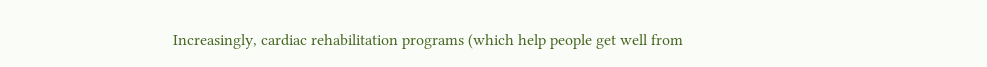Increasingly, cardiac rehabilitation programs (which help people get well from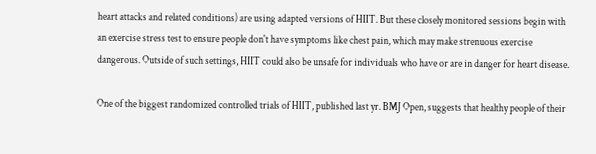heart attacks and related conditions) are using adapted versions of HIIT. But these closely monitored sessions begin with an exercise stress test to ensure people don't have symptoms like chest pain, which may make strenuous exercise dangerous. Outside of such settings, HIIT could also be unsafe for individuals who have or are in danger for heart disease.

One of the biggest randomized controlled trials of HIIT, published last yr. BMJ Open, suggests that healthy people of their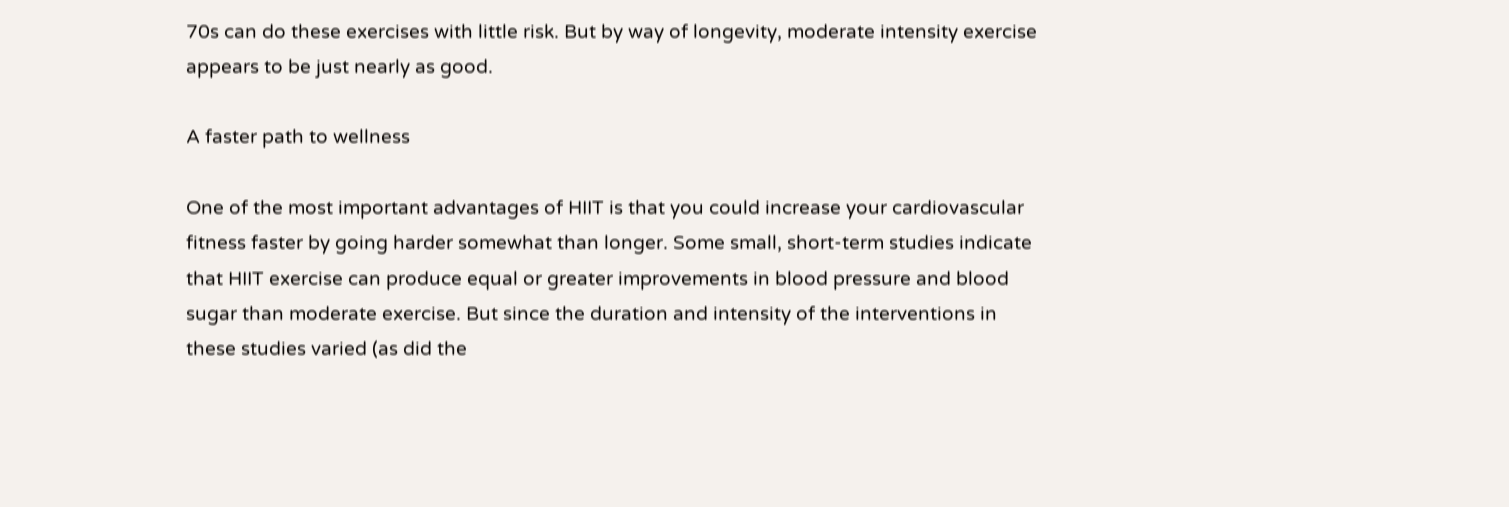70s can do these exercises with little risk. But by way of longevity, moderate intensity exercise appears to be just nearly as good.

A faster path to wellness

One of the most important advantages of HIIT is that you could increase your cardiovascular fitness faster by going harder somewhat than longer. Some small, short-term studies indicate that HIIT exercise can produce equal or greater improvements in blood pressure and blood sugar than moderate exercise. But since the duration and intensity of the interventions in these studies varied (as did the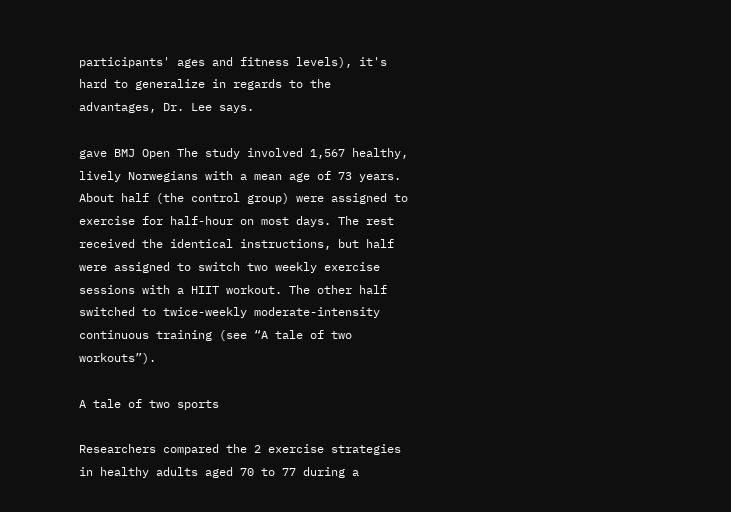participants' ages and fitness levels), it's hard to generalize in regards to the advantages, Dr. Lee says.

gave BMJ Open The study involved 1,567 healthy, lively Norwegians with a mean age of 73 years. About half (the control group) were assigned to exercise for half-hour on most days. The rest received the identical instructions, but half were assigned to switch two weekly exercise sessions with a HIIT workout. The other half switched to twice-weekly moderate-intensity continuous training (see “A tale of two workouts”).

A tale of two sports

Researchers compared the 2 exercise strategies in healthy adults aged 70 to 77 during a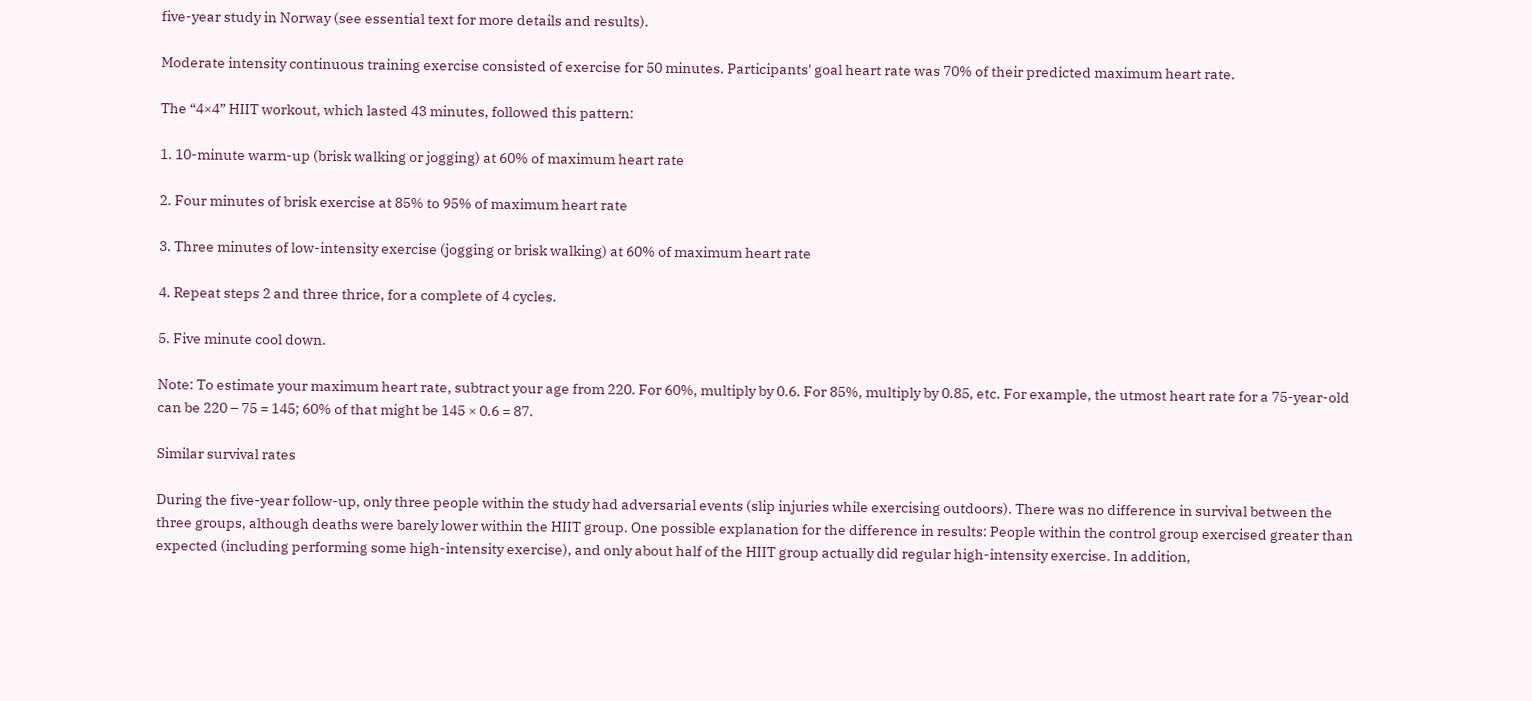five-year study in Norway (see essential text for more details and results).

Moderate intensity continuous training exercise consisted of exercise for 50 minutes. Participants' goal heart rate was 70% of their predicted maximum heart rate.

The “4×4” HIIT workout, which lasted 43 minutes, followed this pattern:

1. 10-minute warm-up (brisk walking or jogging) at 60% of maximum heart rate

2. Four minutes of brisk exercise at 85% to 95% of maximum heart rate

3. Three minutes of low-intensity exercise (jogging or brisk walking) at 60% of maximum heart rate

4. Repeat steps 2 and three thrice, for a complete of 4 cycles.

5. Five minute cool down.

Note: To estimate your maximum heart rate, subtract your age from 220. For 60%, multiply by 0.6. For 85%, multiply by 0.85, etc. For example, the utmost heart rate for a 75-year-old can be 220 – 75 = 145; 60% of that might be 145 × 0.6 = 87.

Similar survival rates

During the five-year follow-up, only three people within the study had adversarial events (slip injuries while exercising outdoors). There was no difference in survival between the three groups, although deaths were barely lower within the HIIT group. One possible explanation for the difference in results: People within the control group exercised greater than expected (including performing some high-intensity exercise), and only about half of the HIIT group actually did regular high-intensity exercise. In addition,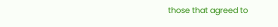those that agreed to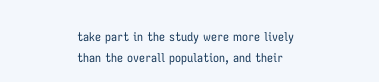take part in the study were more lively than the overall population, and their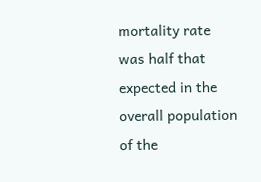mortality rate was half that expected in the overall population of the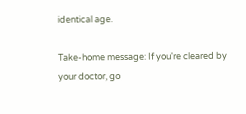identical age.

Take-home message: If you're cleared by your doctor, go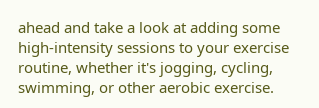ahead and take a look at adding some high-intensity sessions to your exercise routine, whether it's jogging, cycling, swimming, or other aerobic exercise.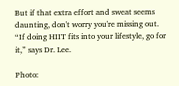But if that extra effort and sweat seems daunting, don't worry you're missing out. “If doing HIIT fits into your lifestyle, go for it,” says Dr. Lee.

Photo: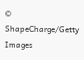© ShapeCharge/Getty Images